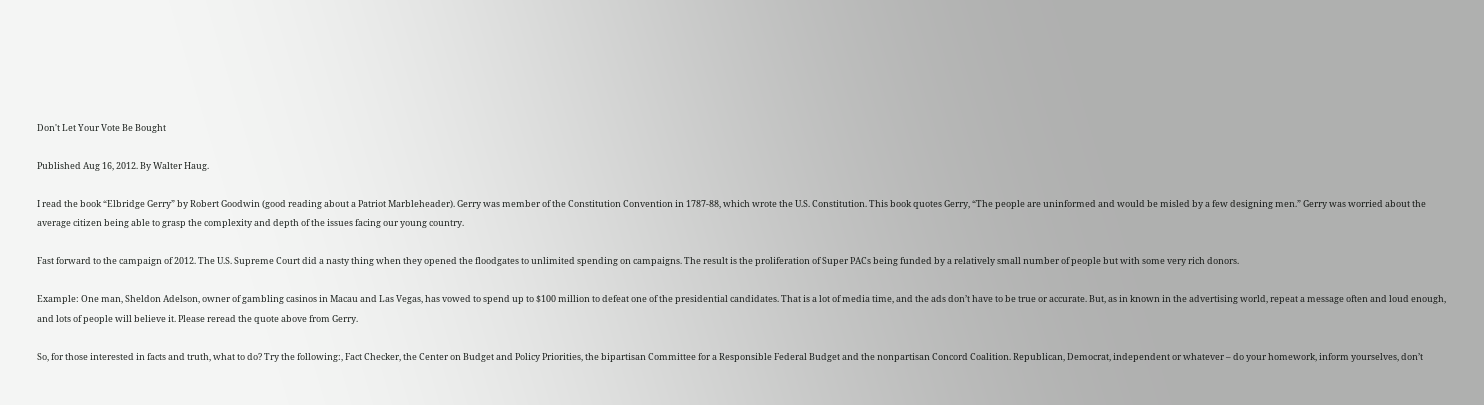Don't Let Your Vote Be Bought

Published Aug 16, 2012. By Walter Haug.

I read the book “Elbridge Gerry” by Robert Goodwin (good reading about a Patriot Marbleheader). Gerry was member of the Constitution Convention in 1787-88, which wrote the U.S. Constitution. This book quotes Gerry, “The people are uninformed and would be misled by a few designing men.” Gerry was worried about the average citizen being able to grasp the complexity and depth of the issues facing our young country.

Fast forward to the campaign of 2012. The U.S. Supreme Court did a nasty thing when they opened the floodgates to unlimited spending on campaigns. The result is the proliferation of Super PACs being funded by a relatively small number of people but with some very rich donors.

Example: One man, Sheldon Adelson, owner of gambling casinos in Macau and Las Vegas, has vowed to spend up to $100 million to defeat one of the presidential candidates. That is a lot of media time, and the ads don’t have to be true or accurate. But, as in known in the advertising world, repeat a message often and loud enough, and lots of people will believe it. Please reread the quote above from Gerry.

So, for those interested in facts and truth, what to do? Try the following:, Fact Checker, the Center on Budget and Policy Priorities, the bipartisan Committee for a Responsible Federal Budget and the nonpartisan Concord Coalition. Republican, Democrat, independent or whatever – do your homework, inform yourselves, don’t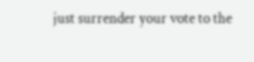just surrender your vote to the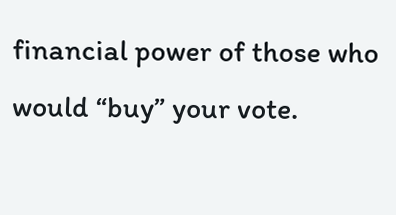financial power of those who would “buy” your vote.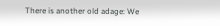There is another old adage: We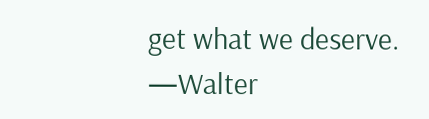get what we deserve. —Walter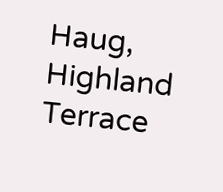Haug, Highland Terrace